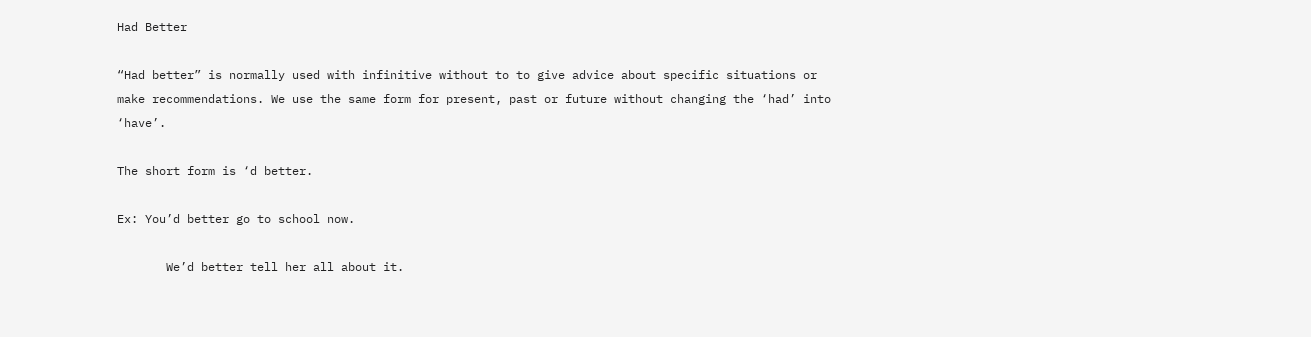Had Better

“Had better” is normally used with infinitive without to to give advice about specific situations or make recommendations. We use the same form for present, past or future without changing the ‘had’ into ‘have’.

The short form is ‘d better.

Ex: You’d better go to school now.

       We’d better tell her all about it.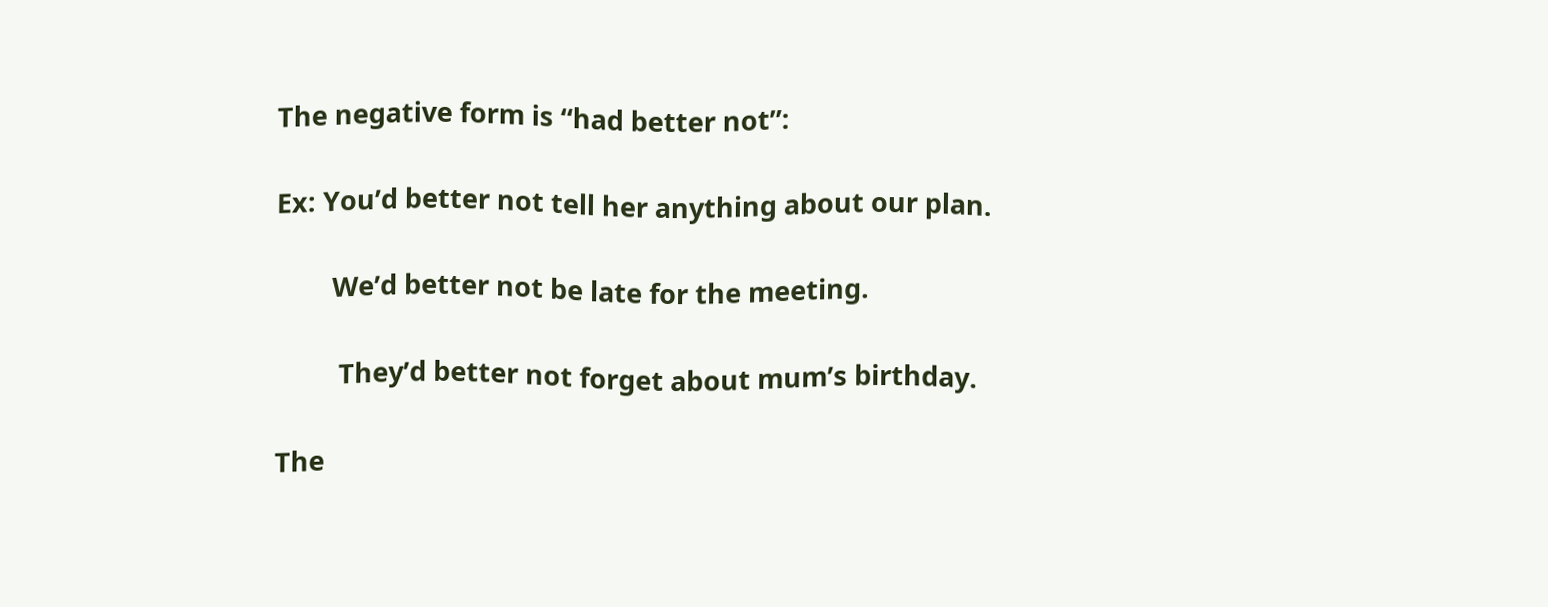The negative form is “had better not”:

Ex: You’d better not tell her anything about our plan.

        We’d better not be late for the meeting.

         They’d better not forget about mum’s birthday.

The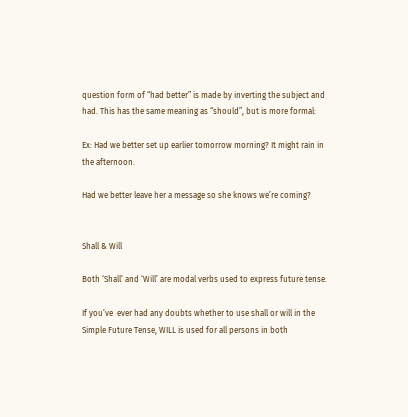question form of “had better” is made by inverting the subject and had. This has the same meaning as “should”, but is more formal:

Ex: Had we better set up earlier tomorrow morning? It might rain in the afternoon.

Had we better leave her a message so she knows we’re coming?


Shall & Will

Both ‘Shall’ and ‘Will’ are modal verbs used to express future tense.

If you’ve  ever had any doubts whether to use shall or will in the Simple Future Tense, WILL is used for all persons in both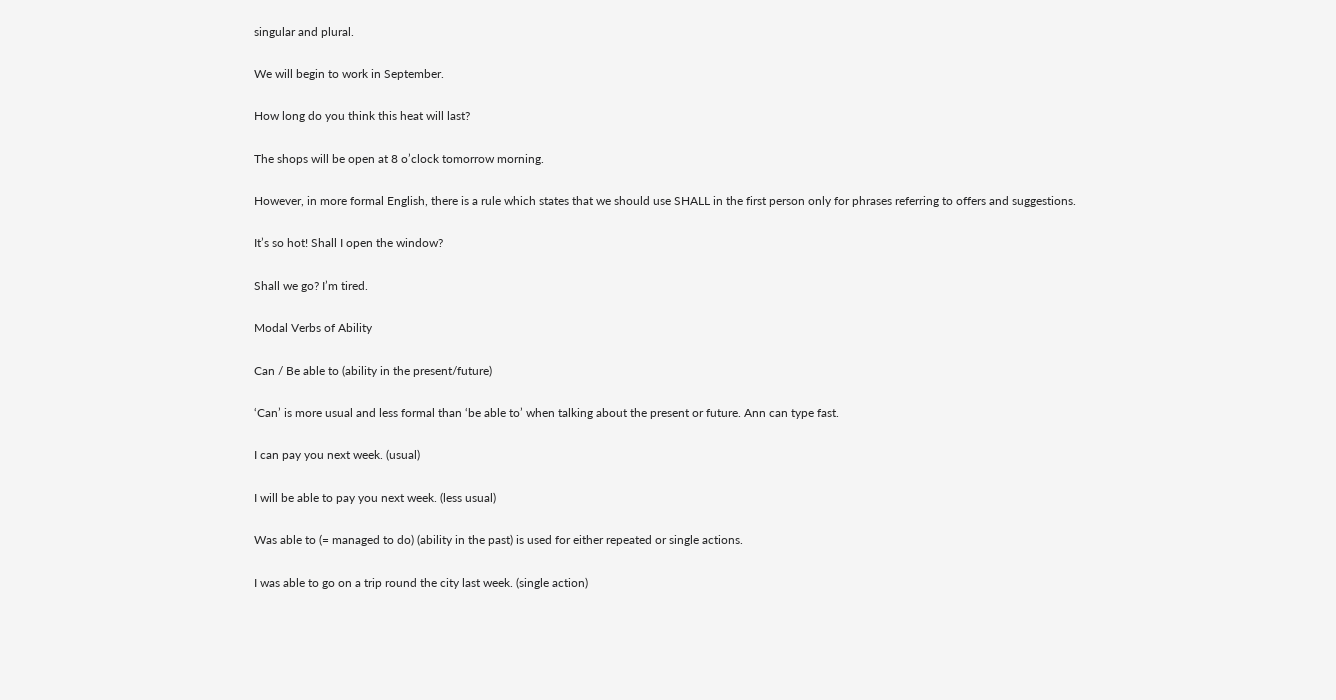singular and plural.

We will begin to work in September.

How long do you think this heat will last?

The shops will be open at 8 o’clock tomorrow morning.

However, in more formal English, there is a rule which states that we should use SHALL in the first person only for phrases referring to offers and suggestions.

It’s so hot! Shall I open the window?

Shall we go? I’m tired.

Modal Verbs of Ability

Can / Be able to (ability in the present/future)

‘Can’ is more usual and less formal than ‘be able to’ when talking about the present or future. Ann can type fast.

I can pay you next week. (usual)

I will be able to pay you next week. (less usual)

Was able to (= managed to do) (ability in the past) is used for either repeated or single actions.

I was able to go on a trip round the city last week. (single action)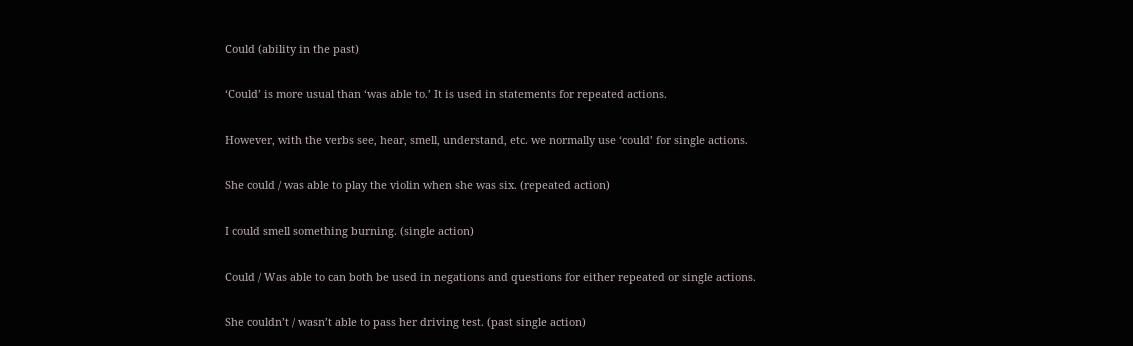Could (ability in the past)

‘Could’ is more usual than ‘was able to.’ It is used in statements for repeated actions.

However, with the verbs see, hear, smell, understand, etc. we normally use ‘could’ for single actions.

She could / was able to play the violin when she was six. (repeated action)

I could smell something burning. (single action)

Could / Was able to can both be used in negations and questions for either repeated or single actions.

She couldn’t / wasn’t able to pass her driving test. (past single action)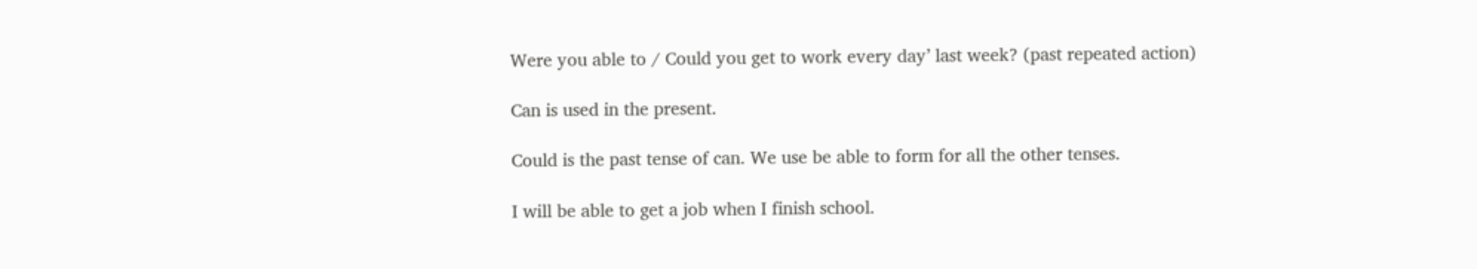Were you able to / Could you get to work every day’ last week? (past repeated action)

Can is used in the present.

Could is the past tense of can. We use be able to form for all the other tenses.

I will be able to get a job when I finish school.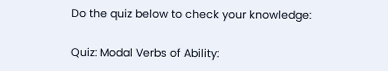Do the quiz below to check your knowledge:

Quiz: Modal Verbs of Ability: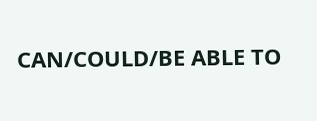CAN/COULD/BE ABLE TO